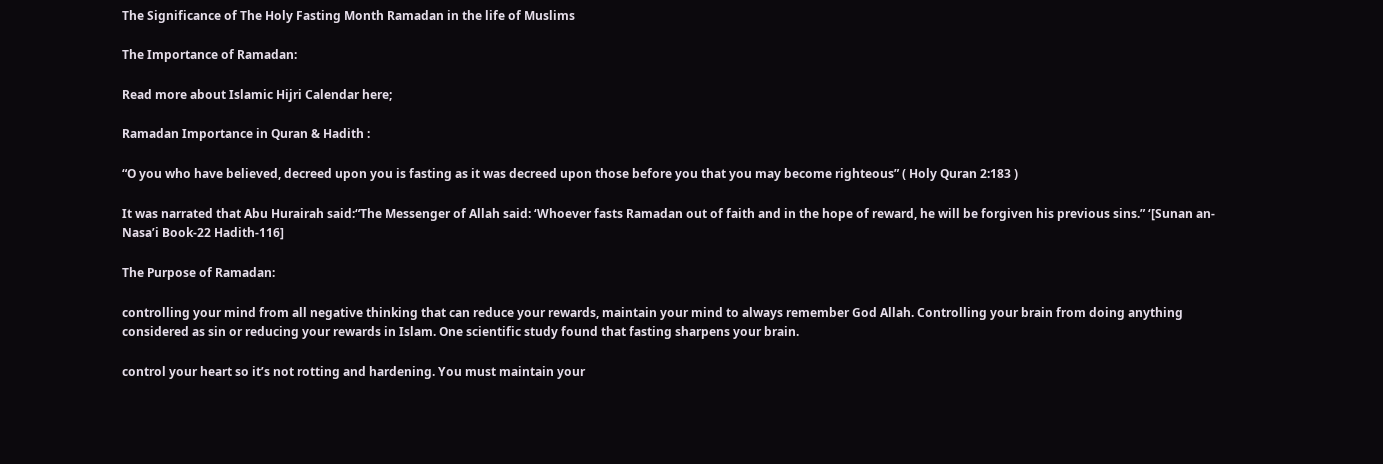The Significance of The Holy Fasting Month Ramadan in the life of Muslims

The Importance of Ramadan:

Read more about Islamic Hijri Calendar here;

Ramadan Importance in Quran & Hadith :

“O you who have believed, decreed upon you is fasting as it was decreed upon those before you that you may become righteous” ( Holy Quran 2:183 )

It was narrated that Abu Hurairah said:“The Messenger of Allah said: ‘Whoever fasts Ramadan out of faith and in the hope of reward, he will be forgiven his previous sins.” ‘[Sunan an-Nasa’i Book-22 Hadith-116]

The Purpose of Ramadan:

controlling your mind from all negative thinking that can reduce your rewards, maintain your mind to always remember God Allah. Controlling your brain from doing anything considered as sin or reducing your rewards in Islam. One scientific study found that fasting sharpens your brain.

control your heart so it’s not rotting and hardening. You must maintain your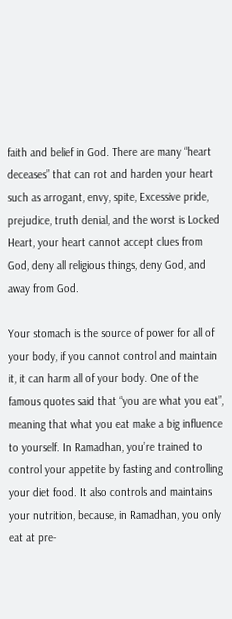faith and belief in God. There are many “heart deceases” that can rot and harden your heart such as arrogant, envy, spite, Excessive pride, prejudice, truth denial, and the worst is Locked Heart, your heart cannot accept clues from God, deny all religious things, deny God, and away from God.

Your stomach is the source of power for all of your body, if you cannot control and maintain it, it can harm all of your body. One of the famous quotes said that “you are what you eat”, meaning that what you eat make a big influence to yourself. In Ramadhan, you’re trained to control your appetite by fasting and controlling your diet food. It also controls and maintains your nutrition, because, in Ramadhan, you only eat at pre-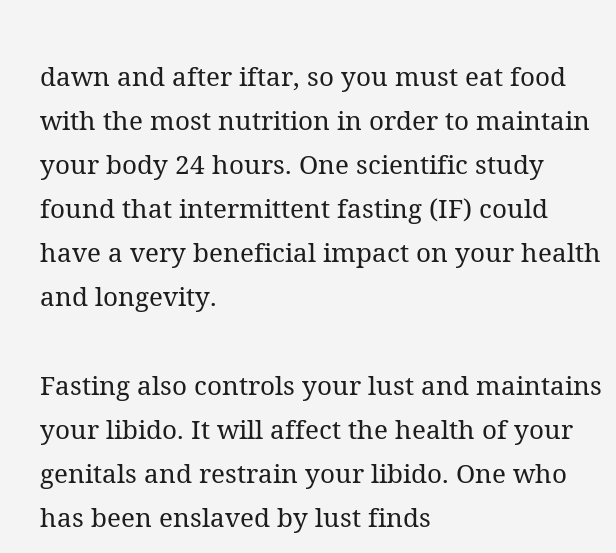dawn and after iftar, so you must eat food with the most nutrition in order to maintain your body 24 hours. One scientific study found that intermittent fasting (IF) could have a very beneficial impact on your health and longevity.

Fasting also controls your lust and maintains your libido. It will affect the health of your genitals and restrain your libido. One who has been enslaved by lust finds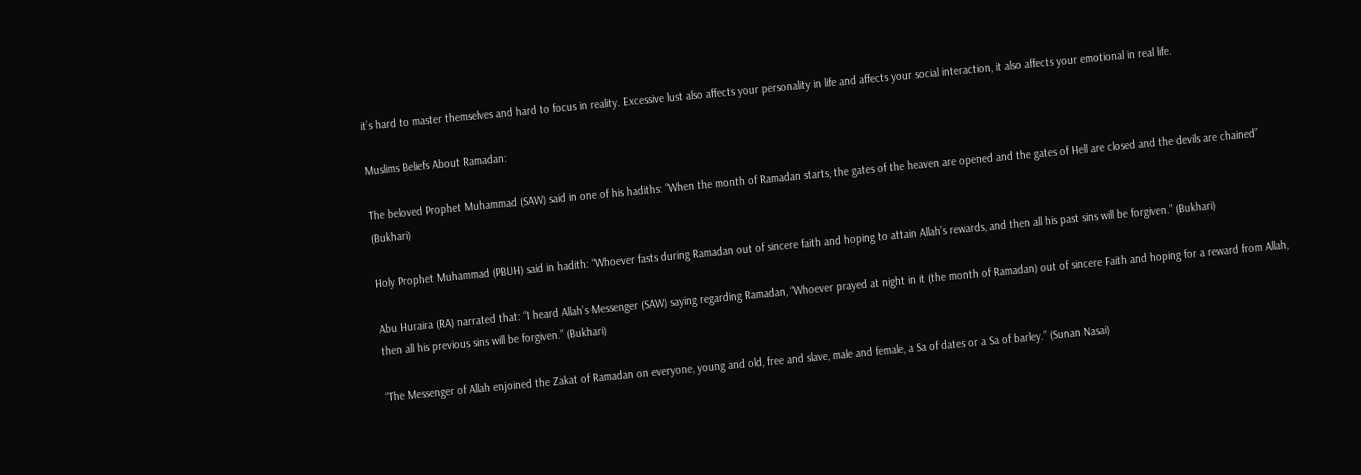it’s hard to master themselves and hard to focus in reality. Excessive lust also affects your personality in life and affects your social interaction, it also affects your emotional in real life.

Muslims Beliefs About Ramadan:

The beloved Prophet Muhammad (SAW) said in one of his hadiths: “When the month of Ramadan starts, the gates of the heaven are opened and the gates of Hell are closed and the devils are chained” (Bukhari)

Holy Prophet Muhammad (PBUH) said in hadith: “Whoever fasts during Ramadan out of sincere faith and hoping to attain Allah’s rewards, and then all his past sins will be forgiven.” (Bukhari)

Abu Huraira (RA) narrated that: “I heard Allah’s Messenger (SAW) saying regarding Ramadan, “Whoever prayed at night in it (the month of Ramadan) out of sincere Faith and hoping for a reward from Allah, then all his previous sins will be forgiven.” (Bukhari)

“The Messenger of Allah enjoined the Zakat of Ramadan on everyone, young and old, free and slave, male and female, a Sa of dates or a Sa of barley.” (Sunan Nasai)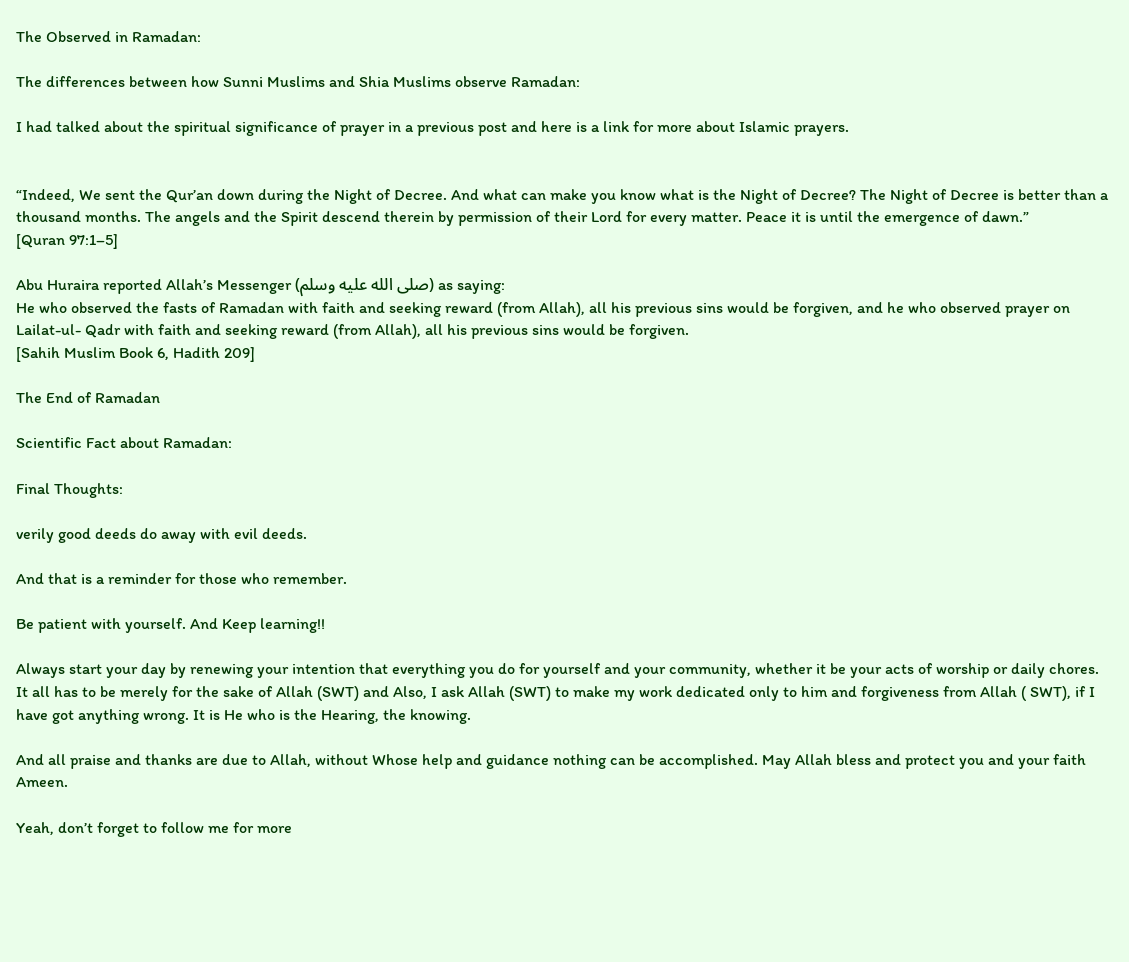The Observed in Ramadan:

The differences between how Sunni Muslims and Shia Muslims observe Ramadan:

I had talked about the spiritual significance of prayer in a previous post and here is a link for more about Islamic prayers.


“Indeed, We sent the Qur’an down during the Night of Decree. And what can make you know what is the Night of Decree? The Night of Decree is better than a thousand months. The angels and the Spirit descend therein by permission of their Lord for every matter. Peace it is until the emergence of dawn.”
[Quran 97:1–5]

Abu Huraira reported Allah’s Messenger (صلى الله عليه وسلم) as saying:
He who observed the fasts of Ramadan with faith and seeking reward (from Allah), all his previous sins would be forgiven, and he who observed prayer on Lailat-ul- Qadr with faith and seeking reward (from Allah), all his previous sins would be forgiven.
[Sahih Muslim Book 6, Hadith 209]

The End of Ramadan

Scientific Fact about Ramadan:

Final Thoughts:

verily good deeds do away with evil deeds.

And that is a reminder for those who remember.

Be patient with yourself. And Keep learning!!

Always start your day by renewing your intention that everything you do for yourself and your community, whether it be your acts of worship or daily chores. It all has to be merely for the sake of Allah (SWT) and Also, I ask Allah (SWT) to make my work dedicated only to him and forgiveness from Allah ( SWT), if I have got anything wrong. It is He who is the Hearing, the knowing.

And all praise and thanks are due to Allah, without Whose help and guidance nothing can be accomplished. May Allah bless and protect you and your faith Ameen.

Yeah, don’t forget to follow me for more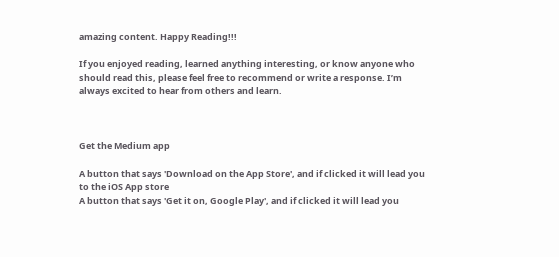amazing content. Happy Reading!!!

If you enjoyed reading, learned anything interesting, or know anyone who should read this, please feel free to recommend or write a response. I’m always excited to hear from others and learn.



Get the Medium app

A button that says 'Download on the App Store', and if clicked it will lead you to the iOS App store
A button that says 'Get it on, Google Play', and if clicked it will lead you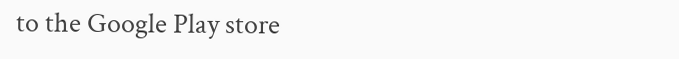to the Google Play store